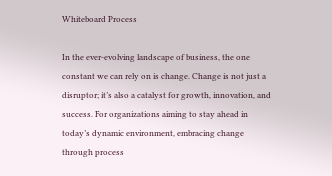Whiteboard Process

In the ever-evolving landscape of business, the one constant we can rely on is change. Change is not just a disruptor; it’s also a catalyst for growth, innovation, and success. For organizations aiming to stay ahead in today’s dynamic environment, embracing change through process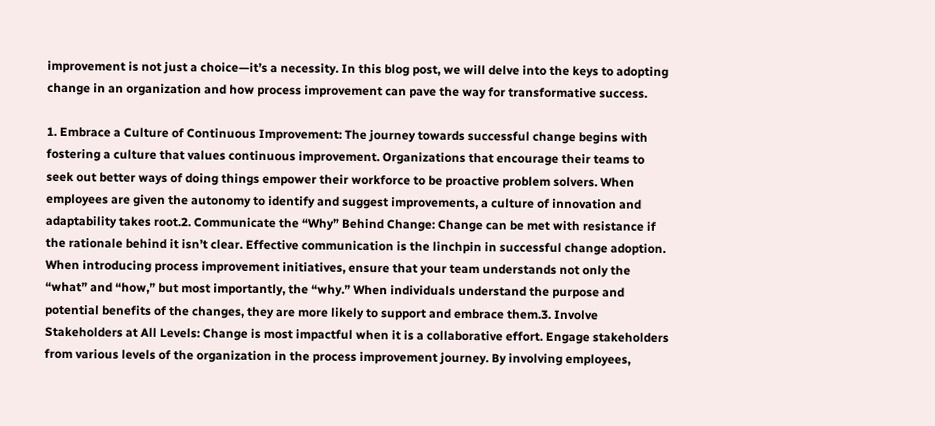improvement is not just a choice—it’s a necessity. In this blog post, we will delve into the keys to adopting change in an organization and how process improvement can pave the way for transformative success.

1. Embrace a Culture of Continuous Improvement: The journey towards successful change begins with fostering a culture that values continuous improvement. Organizations that encourage their teams to seek out better ways of doing things empower their workforce to be proactive problem solvers. When employees are given the autonomy to identify and suggest improvements, a culture of innovation and adaptability takes root.2. Communicate the “Why” Behind Change: Change can be met with resistance if the rationale behind it isn’t clear. Effective communication is the linchpin in successful change adoption. When introducing process improvement initiatives, ensure that your team understands not only the “what” and “how,” but most importantly, the “why.” When individuals understand the purpose and potential benefits of the changes, they are more likely to support and embrace them.3. Involve Stakeholders at All Levels: Change is most impactful when it is a collaborative effort. Engage stakeholders from various levels of the organization in the process improvement journey. By involving employees,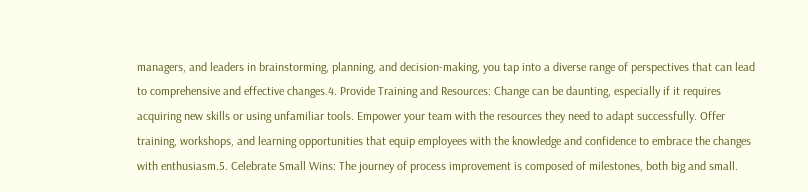managers, and leaders in brainstorming, planning, and decision-making, you tap into a diverse range of perspectives that can lead to comprehensive and effective changes.4. Provide Training and Resources: Change can be daunting, especially if it requires acquiring new skills or using unfamiliar tools. Empower your team with the resources they need to adapt successfully. Offer training, workshops, and learning opportunities that equip employees with the knowledge and confidence to embrace the changes with enthusiasm.5. Celebrate Small Wins: The journey of process improvement is composed of milestones, both big and small.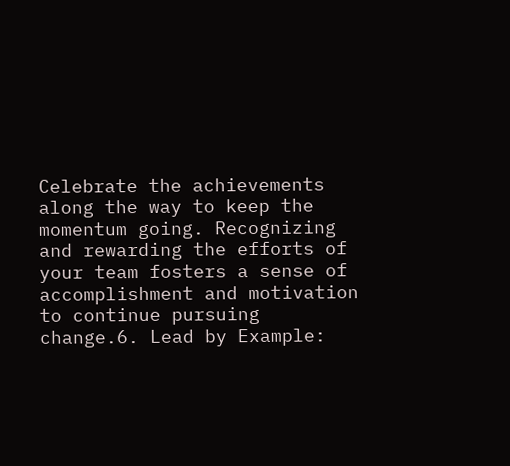Celebrate the achievements along the way to keep the momentum going. Recognizing and rewarding the efforts of your team fosters a sense of accomplishment and motivation to continue pursuing change.6. Lead by Example: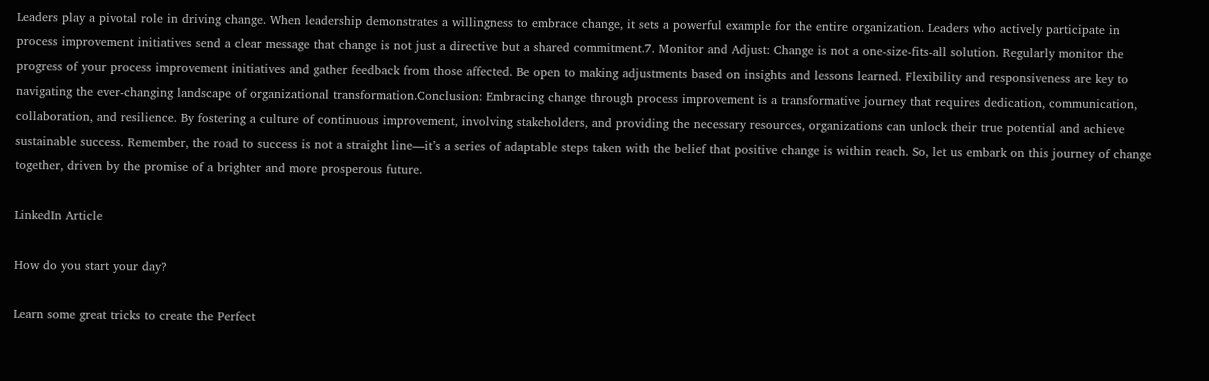Leaders play a pivotal role in driving change. When leadership demonstrates a willingness to embrace change, it sets a powerful example for the entire organization. Leaders who actively participate in process improvement initiatives send a clear message that change is not just a directive but a shared commitment.7. Monitor and Adjust: Change is not a one-size-fits-all solution. Regularly monitor the progress of your process improvement initiatives and gather feedback from those affected. Be open to making adjustments based on insights and lessons learned. Flexibility and responsiveness are key to navigating the ever-changing landscape of organizational transformation.Conclusion: Embracing change through process improvement is a transformative journey that requires dedication, communication, collaboration, and resilience. By fostering a culture of continuous improvement, involving stakeholders, and providing the necessary resources, organizations can unlock their true potential and achieve sustainable success. Remember, the road to success is not a straight line—it’s a series of adaptable steps taken with the belief that positive change is within reach. So, let us embark on this journey of change together, driven by the promise of a brighter and more prosperous future.

LinkedIn Article

How do you start your day?

Learn some great tricks to create the Perfect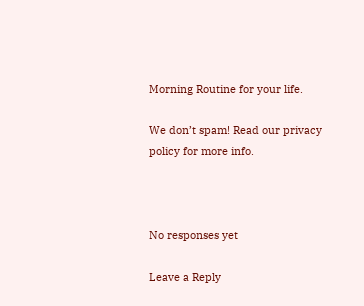Morning Routine for your life.

We don’t spam! Read our privacy policy for more info.



No responses yet

Leave a Reply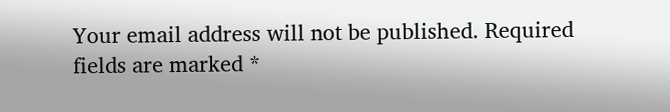Your email address will not be published. Required fields are marked *